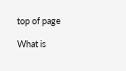top of page

What is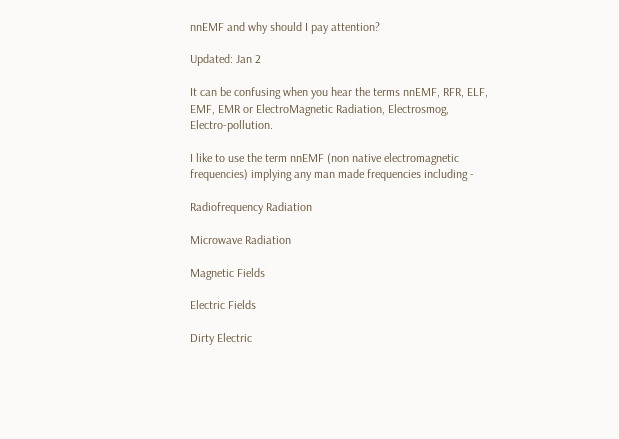nnEMF and why should I pay attention?

Updated: Jan 2

It can be confusing when you hear the terms nnEMF, RFR, ELF, EMF, EMR or ElectroMagnetic Radiation, Electrosmog, Electro-pollution.

I like to use the term nnEMF (non native electromagnetic frequencies) implying any man made frequencies including -

Radiofrequency Radiation

Microwave Radiation

Magnetic Fields

Electric Fields

Dirty Electric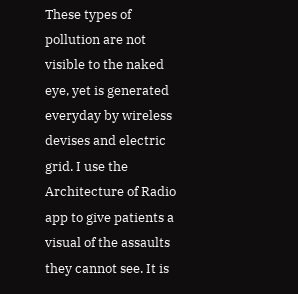These types of pollution are not visible to the naked eye, yet is generated everyday by wireless devises and electric grid. I use the Architecture of Radio app to give patients a visual of the assaults they cannot see. It is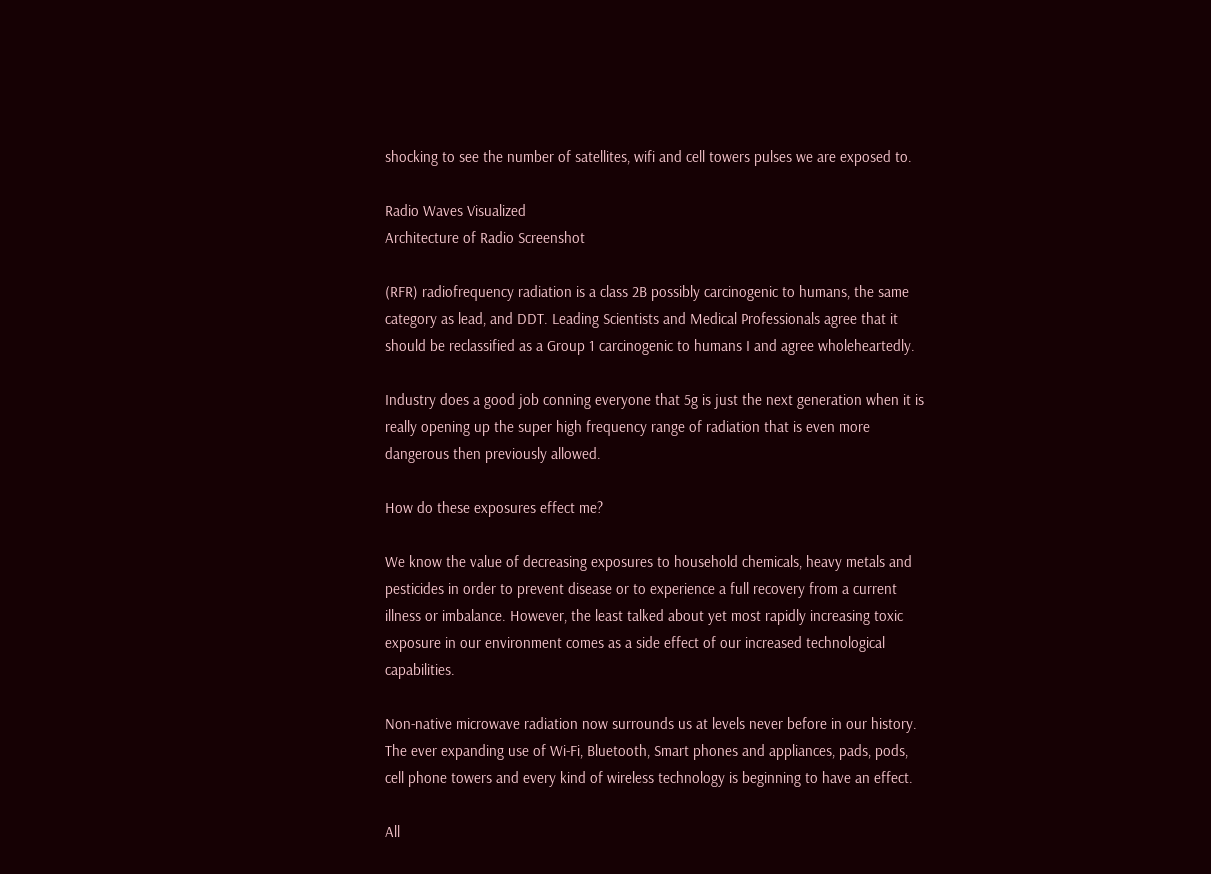shocking to see the number of satellites, wifi and cell towers pulses we are exposed to.

Radio Waves Visualized
Architecture of Radio Screenshot

(RFR) radiofrequency radiation is a class 2B possibly carcinogenic to humans, the same category as lead, and DDT. Leading Scientists and Medical Professionals agree that it should be reclassified as a Group 1 carcinogenic to humans I and agree wholeheartedly.

Industry does a good job conning everyone that 5g is just the next generation when it is really opening up the super high frequency range of radiation that is even more dangerous then previously allowed.

How do these exposures effect me?

We know the value of decreasing exposures to household chemicals, heavy metals and pesticides in order to prevent disease or to experience a full recovery from a current illness or imbalance. However, the least talked about yet most rapidly increasing toxic exposure in our environment comes as a side effect of our increased technological capabilities.

Non-native microwave radiation now surrounds us at levels never before in our history. The ever expanding use of Wi-Fi, Bluetooth, Smart phones and appliances, pads, pods, cell phone towers and every kind of wireless technology is beginning to have an effect.

All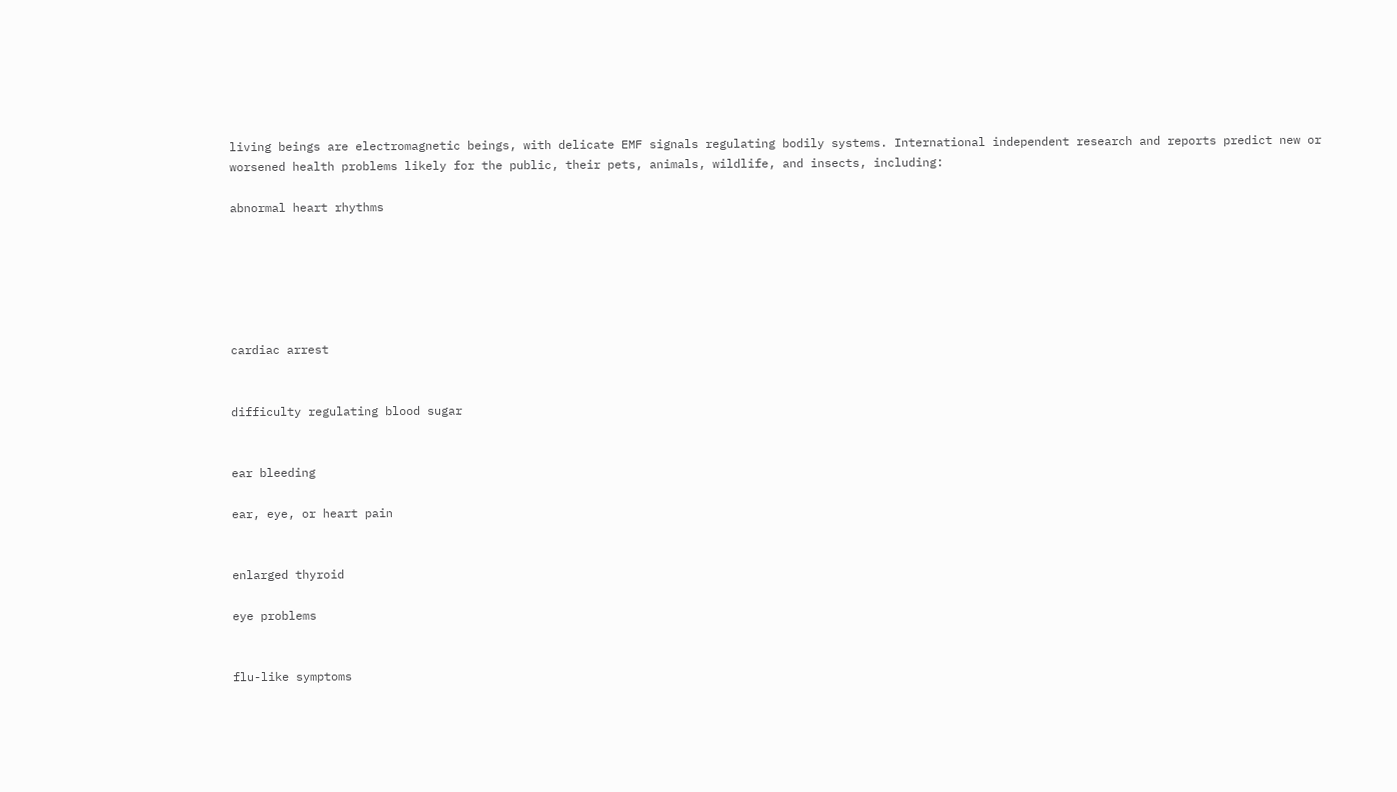living beings are electromagnetic beings, with delicate EMF signals regulating bodily systems. International independent research and reports predict new or worsened health problems likely for the public, their pets, animals, wildlife, and insects, including:

abnormal heart rhythms






cardiac arrest


difficulty regulating blood sugar


ear bleeding

ear, eye, or heart pain


enlarged thyroid

eye problems


flu-like symptoms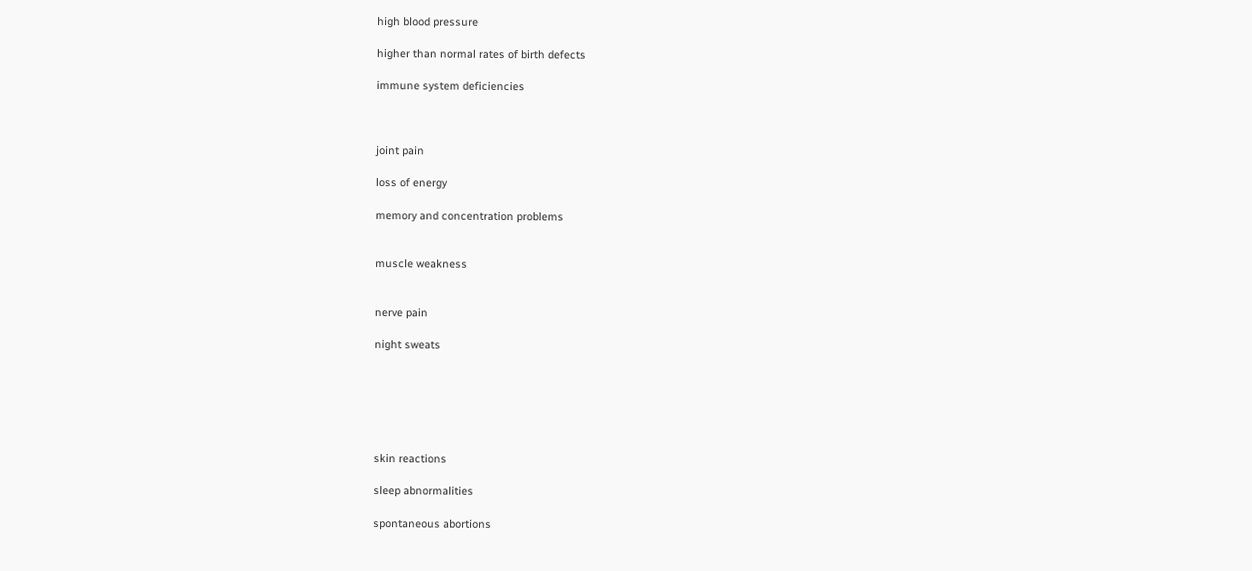high blood pressure

higher than normal rates of birth defects

immune system deficiencies



joint pain

loss of energy

memory and concentration problems


muscle weakness


nerve pain

night sweats






skin reactions

sleep abnormalities

spontaneous abortions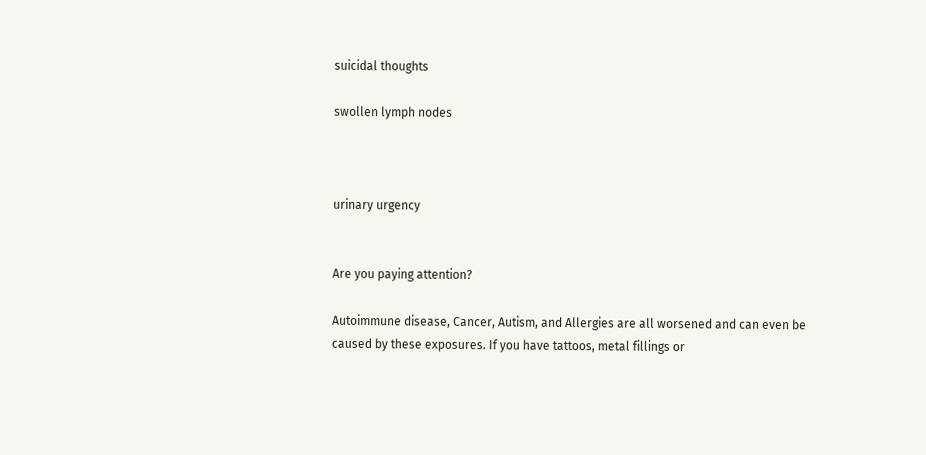suicidal thoughts

swollen lymph nodes



urinary urgency


Are you paying attention?

Autoimmune disease, Cancer, Autism, and Allergies are all worsened and can even be caused by these exposures. If you have tattoos, metal fillings or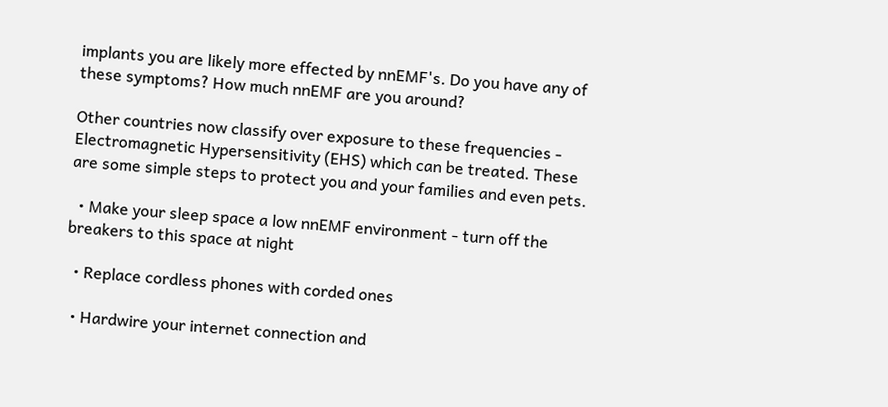implants you are likely more effected by nnEMF's. Do you have any of these symptoms? How much nnEMF are you around?

Other countries now classify over exposure to these frequencies - Electromagnetic Hypersensitivity (EHS) which can be treated. These are some simple steps to protect you and your families and even pets.

  • Make your sleep space a low nnEMF environment - turn off the breakers to this space at night

  • Replace cordless phones with corded ones

  • Hardwire your internet connection and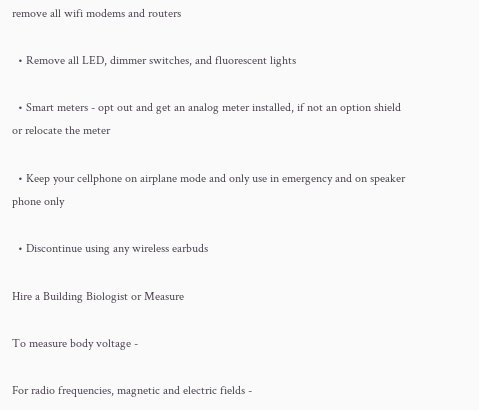remove all wifi modems and routers

  • Remove all LED, dimmer switches, and fluorescent lights

  • Smart meters - opt out and get an analog meter installed, if not an option shield or relocate the meter

  • Keep your cellphone on airplane mode and only use in emergency and on speaker phone only

  • Discontinue using any wireless earbuds

Hire a Building Biologist or Measure

To measure body voltage -

For radio frequencies, magnetic and electric fields -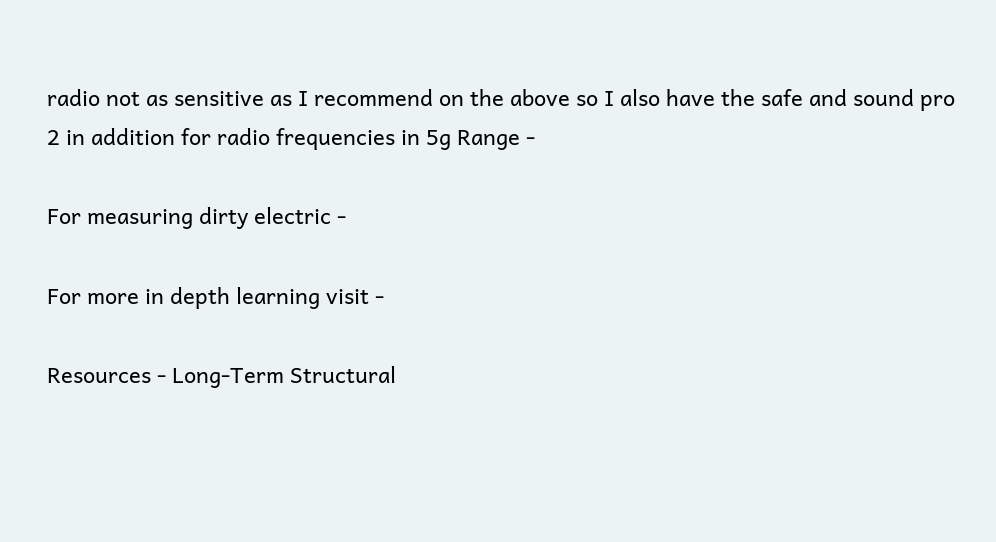radio not as sensitive as I recommend on the above so I also have the safe and sound pro 2 in addition for radio frequencies in 5g Range -

For measuring dirty electric -

For more in depth learning visit -

Resources - Long-Term Structural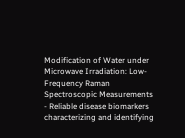Modification of Water under Microwave Irradiation: Low-Frequency Raman Spectroscopic Measurements - Reliable disease biomarkers characterizing and identifying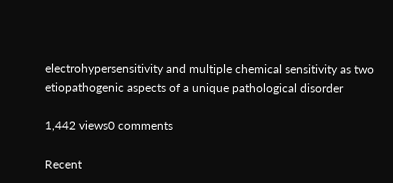electrohypersensitivity and multiple chemical sensitivity as two etiopathogenic aspects of a unique pathological disorder

1,442 views0 comments

Recent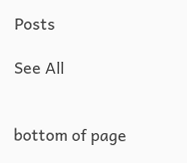Posts

See All


bottom of page